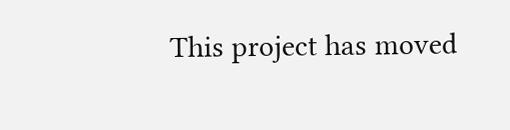This project has moved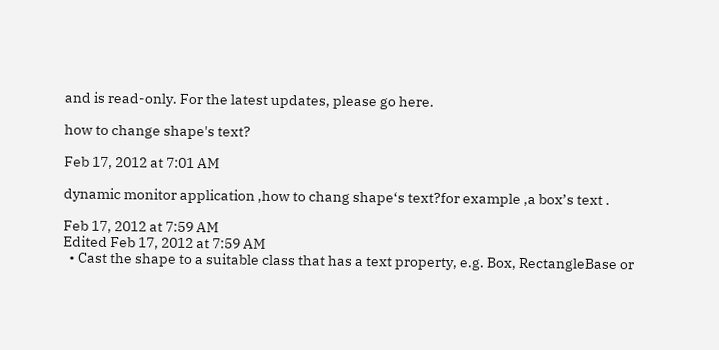and is read-only. For the latest updates, please go here.

how to change shape's text?

Feb 17, 2012 at 7:01 AM

dynamic monitor application ,how to chang shape‘s text?for example ,a box’s text .

Feb 17, 2012 at 7:59 AM
Edited Feb 17, 2012 at 7:59 AM
  • Cast the shape to a suitable class that has a text property, e.g. Box, RectangleBase or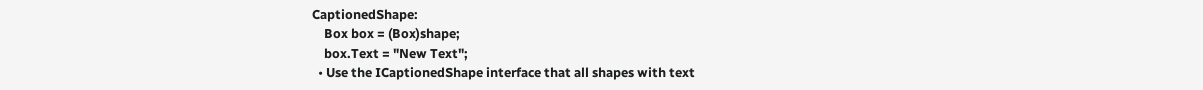CaptionedShape:
    Box box = (Box)shape;
    box.Text = "New Text";
  • Use the ICaptionedShape interface that all shapes with text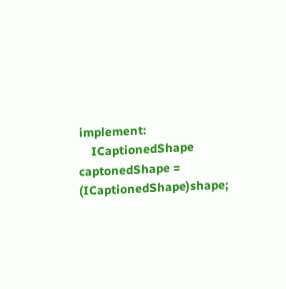implement:
    ICaptionedShape captonedShape = (ICaptionedShape)shape;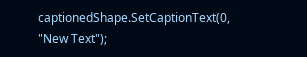captionedShape.SetCaptionText(0, "New Text");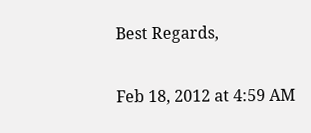Best Regards,

Feb 18, 2012 at 4:59 AM